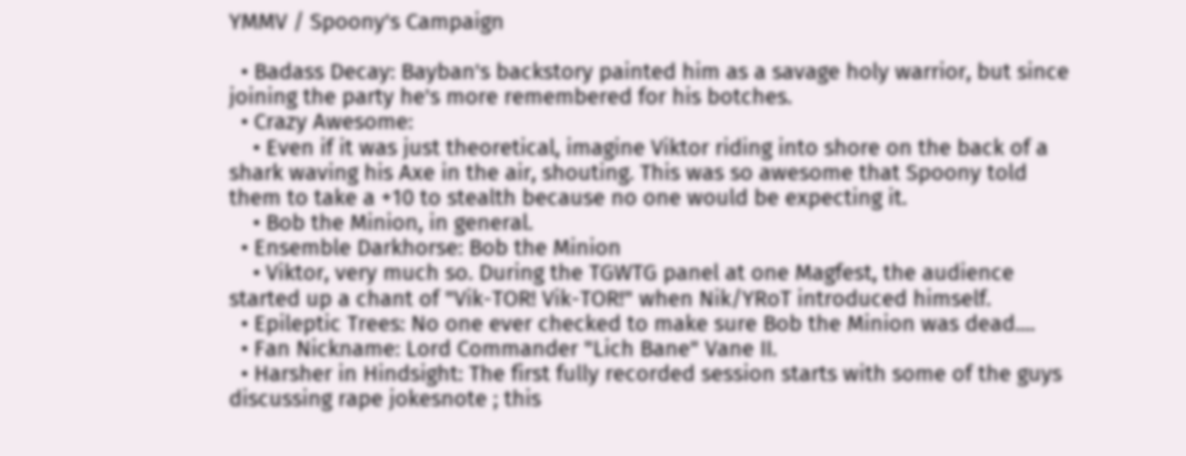YMMV / Spoony's Campaign

  • Badass Decay: Bayban's backstory painted him as a savage holy warrior, but since joining the party he's more remembered for his botches.
  • Crazy Awesome:
    • Even if it was just theoretical, imagine Viktor riding into shore on the back of a shark waving his Axe in the air, shouting. This was so awesome that Spoony told them to take a +10 to stealth because no one would be expecting it.
    • Bob the Minion, in general.
  • Ensemble Darkhorse: Bob the Minion
    • Viktor, very much so. During the TGWTG panel at one Magfest, the audience started up a chant of "Vik-TOR! Vik-TOR!" when Nik/YRoT introduced himself.
  • Epileptic Trees: No one ever checked to make sure Bob the Minion was dead....
  • Fan Nickname: Lord Commander "Lich Bane" Vane II.
  • Harsher in Hindsight: The first fully recorded session starts with some of the guys discussing rape jokesnote ; this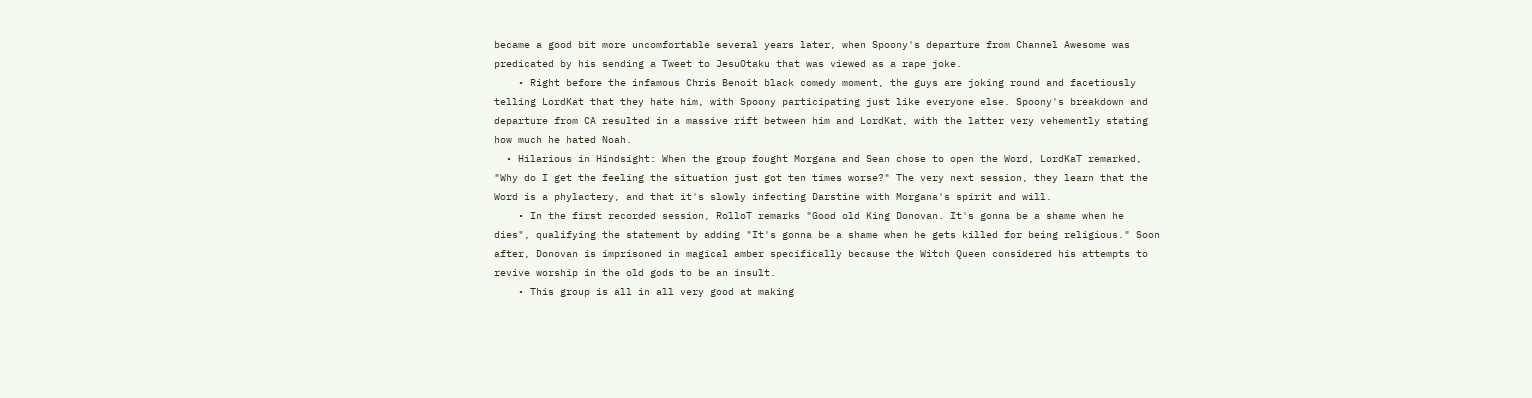became a good bit more uncomfortable several years later, when Spoony's departure from Channel Awesome was predicated by his sending a Tweet to JesuOtaku that was viewed as a rape joke.
    • Right before the infamous Chris Benoit black comedy moment, the guys are joking round and facetiously telling LordKat that they hate him, with Spoony participating just like everyone else. Spoony's breakdown and departure from CA resulted in a massive rift between him and LordKat, with the latter very vehemently stating how much he hated Noah.
  • Hilarious in Hindsight: When the group fought Morgana and Sean chose to open the Word, LordKaT remarked, "Why do I get the feeling the situation just got ten times worse?" The very next session, they learn that the Word is a phylactery, and that it's slowly infecting Darstine with Morgana's spirit and will.
    • In the first recorded session, RolloT remarks "Good old King Donovan. It's gonna be a shame when he dies", qualifying the statement by adding "It's gonna be a shame when he gets killed for being religious." Soon after, Donovan is imprisoned in magical amber specifically because the Witch Queen considered his attempts to revive worship in the old gods to be an insult.
    • This group is all in all very good at making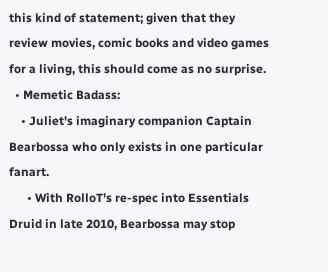this kind of statement; given that they review movies, comic books and video games for a living, this should come as no surprise.
  • Memetic Badass:
    • Juliet's imaginary companion Captain Bearbossa who only exists in one particular fanart.
      • With RolloT's re-spec into Essentials Druid in late 2010, Bearbossa may stop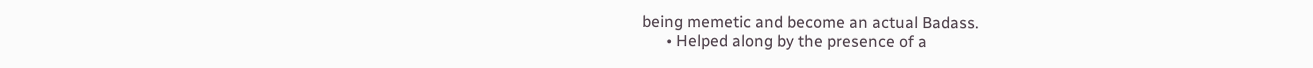being memetic and become an actual Badass.
      • Helped along by the presence of a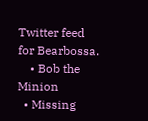Twitter feed for Bearbossa.
    • Bob the Minion
  • Missing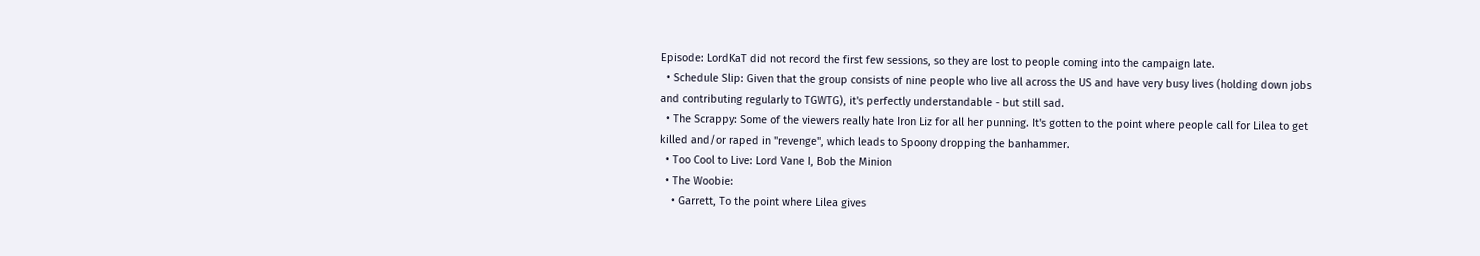Episode: LordKaT did not record the first few sessions, so they are lost to people coming into the campaign late.
  • Schedule Slip: Given that the group consists of nine people who live all across the US and have very busy lives (holding down jobs and contributing regularly to TGWTG), it's perfectly understandable - but still sad.
  • The Scrappy: Some of the viewers really hate Iron Liz for all her punning. It's gotten to the point where people call for Lilea to get killed and/or raped in "revenge", which leads to Spoony dropping the banhammer.
  • Too Cool to Live: Lord Vane I, Bob the Minion
  • The Woobie:
    • Garrett, To the point where Lilea gives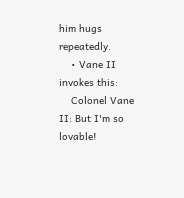him hugs repeatedly.
    • Vane II invokes this:
    Colonel Vane II: But I'm so lovable!